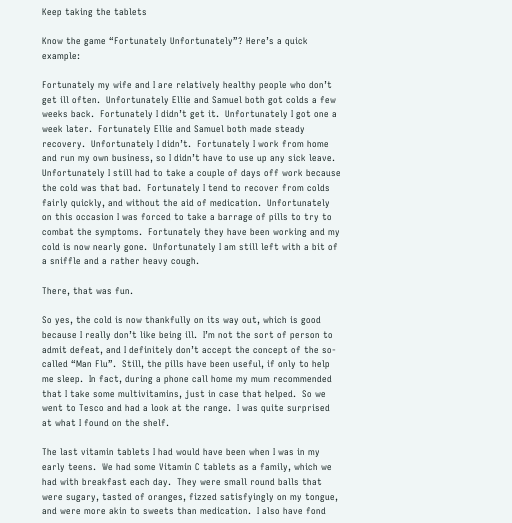Keep taking the tablets

Know the game “Fortunately Unfortunately”? Here’s a quick example:

Fortunately my wife and I are relatively healthy people who don’t get ill often.  Unfortunately Ellie and Samuel both got colds a few weeks back.  Fortunately I didn’t get it.  Unfortunately I got one a week later.  Fortunately Ellie and Samuel both made steady recovery.  Unfortunately I didn’t.  Fortunately I work from home and run my own business, so I didn’t have to use up any sick leave.  Unfortunately I still had to take a couple of days off work because the cold was that bad.  Fortunately I tend to recover from colds fairly quickly, and without the aid of medication.  Unfortunately on this occasion I was forced to take a barrage of pills to try to combat the symptoms.  Fortunately they have been working and my cold is now nearly gone.  Unfortunately I am still left with a bit of a sniffle and a rather heavy cough.

There, that was fun.

So yes, the cold is now thankfully on its way out, which is good because I really don’t like being ill.  I’m not the sort of person to admit defeat, and I definitely don’t accept the concept of the so-called “Man Flu”.  Still, the pills have been useful, if only to help me sleep.  In fact, during a phone call home my mum recommended that I take some multivitamins, just in case that helped.  So we went to Tesco and had a look at the range.  I was quite surprised at what I found on the shelf.

The last vitamin tablets I had would have been when I was in my early teens.  We had some Vitamin C tablets as a family, which we had with breakfast each day.  They were small round balls that were sugary, tasted of oranges, fizzed satisfyingly on my tongue, and were more akin to sweets than medication.  I also have fond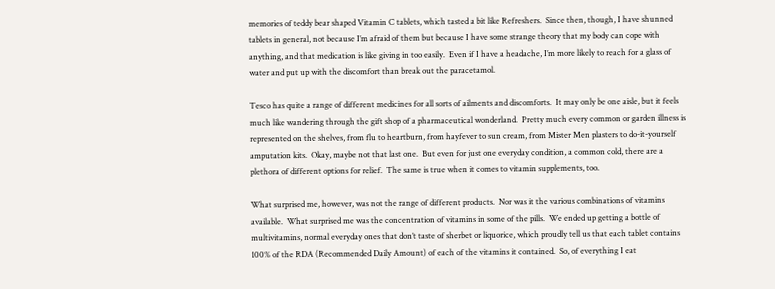memories of teddy bear shaped Vitamin C tablets, which tasted a bit like Refreshers.  Since then, though, I have shunned tablets in general, not because I’m afraid of them but because I have some strange theory that my body can cope with anything, and that medication is like giving in too easily.  Even if I have a headache, I’m more likely to reach for a glass of water and put up with the discomfort than break out the paracetamol.

Tesco has quite a range of different medicines for all sorts of ailments and discomforts.  It may only be one aisle, but it feels much like wandering through the gift shop of a pharmaceutical wonderland.  Pretty much every common or garden illness is represented on the shelves, from flu to heartburn, from hayfever to sun cream, from Mister Men plasters to do-it-yourself amputation kits.  Okay, maybe not that last one.  But even for just one everyday condition, a common cold, there are a plethora of different options for relief.  The same is true when it comes to vitamin supplements, too.

What surprised me, however, was not the range of different products.  Nor was it the various combinations of vitamins available.  What surprised me was the concentration of vitamins in some of the pills.  We ended up getting a bottle of multivitamins, normal everyday ones that don’t taste of sherbet or liquorice, which proudly tell us that each tablet contains 100% of the RDA (Recommended Daily Amount) of each of the vitamins it contained.  So, of everything I eat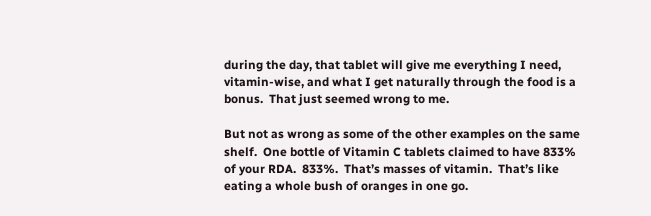during the day, that tablet will give me everything I need, vitamin-wise, and what I get naturally through the food is a bonus.  That just seemed wrong to me.

But not as wrong as some of the other examples on the same shelf.  One bottle of Vitamin C tablets claimed to have 833% of your RDA.  833%.  That’s masses of vitamin.  That’s like eating a whole bush of oranges in one go.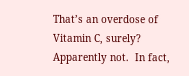That’s an overdose of Vitamin C, surely?  Apparently not.  In fact,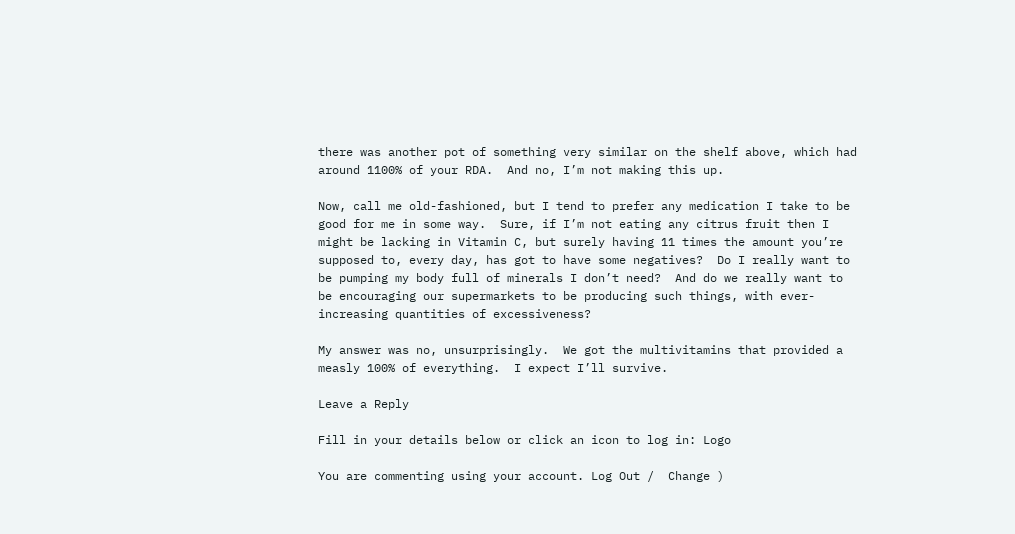there was another pot of something very similar on the shelf above, which had around 1100% of your RDA.  And no, I’m not making this up.

Now, call me old-fashioned, but I tend to prefer any medication I take to be good for me in some way.  Sure, if I’m not eating any citrus fruit then I might be lacking in Vitamin C, but surely having 11 times the amount you’re supposed to, every day, has got to have some negatives?  Do I really want to be pumping my body full of minerals I don’t need?  And do we really want to be encouraging our supermarkets to be producing such things, with ever-increasing quantities of excessiveness?

My answer was no, unsurprisingly.  We got the multivitamins that provided a measly 100% of everything.  I expect I’ll survive.

Leave a Reply

Fill in your details below or click an icon to log in: Logo

You are commenting using your account. Log Out /  Change )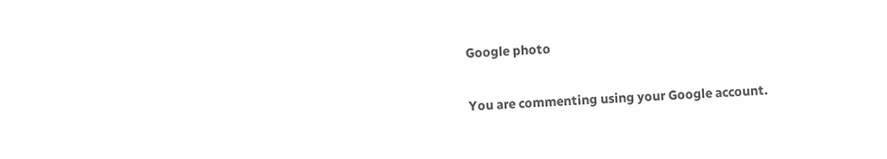Google photo

You are commenting using your Google account.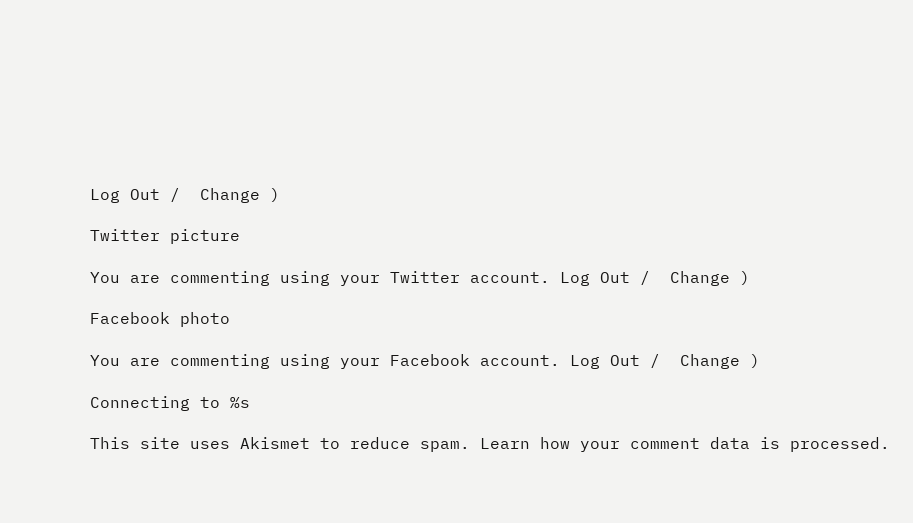Log Out /  Change )

Twitter picture

You are commenting using your Twitter account. Log Out /  Change )

Facebook photo

You are commenting using your Facebook account. Log Out /  Change )

Connecting to %s

This site uses Akismet to reduce spam. Learn how your comment data is processed.